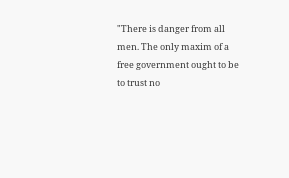"There is danger from all men. The only maxim of a free government ought to be to trust no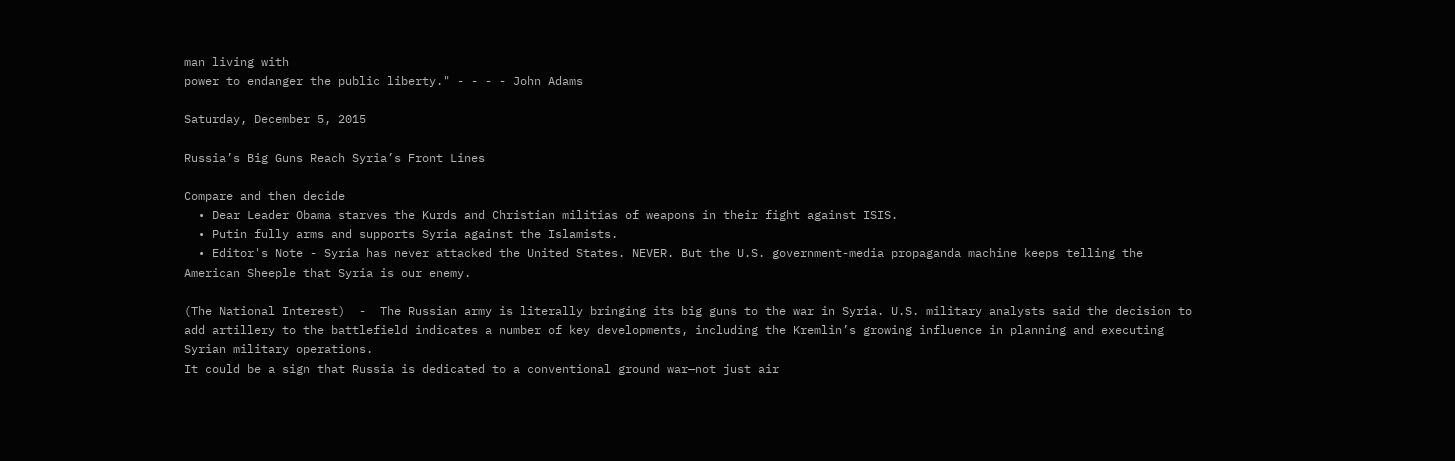man living with
power to endanger the public liberty." - - - - John Adams

Saturday, December 5, 2015

Russia’s Big Guns Reach Syria’s Front Lines

Compare and then decide
  • Dear Leader Obama starves the Kurds and Christian militias of weapons in their fight against ISIS.
  • Putin fully arms and supports Syria against the Islamists.
  • Editor's Note - Syria has never attacked the United States. NEVER. But the U.S. government-media propaganda machine keeps telling the American Sheeple that Syria is our enemy.

(The National Interest)  -  The Russian army is literally bringing its big guns to the war in Syria. U.S. military analysts said the decision to add artillery to the battlefield indicates a number of key developments, including the Kremlin’s growing influence in planning and executing Syrian military operations.
It could be a sign that Russia is dedicated to a conventional ground war—not just air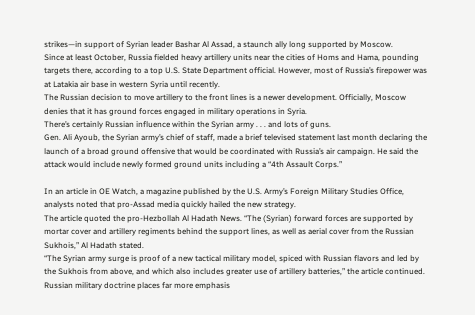strikes—in support of Syrian leader Bashar Al Assad, a staunch ally long supported by Moscow.
Since at least October, Russia fielded heavy artillery units near the cities of Homs and Hama, pounding targets there, according to a top U.S. State Department official. However, most of Russia’s firepower was at Latakia air base in western Syria until recently.
The Russian decision to move artillery to the front lines is a newer development. Officially, Moscow denies that it has ground forces engaged in military operations in Syria.
There’s certainly Russian influence within the Syrian army . . . and lots of guns.
Gen. Ali Ayoub, the Syrian army’s chief of staff, made a brief televised statement last month declaring the launch of a broad ground offensive that would be coordinated with Russia’s air campaign. He said the attack would include newly formed ground units including a “4th Assault Corps.”

In an article in OE Watch, a magazine published by the U.S. Army’s Foreign Military Studies Office, analysts noted that pro-Assad media quickly hailed the new strategy.
The article quoted the pro-Hezbollah Al Hadath News. “The (Syrian) forward forces are supported by mortar cover and artillery regiments behind the support lines, as well as aerial cover from the Russian Sukhois,” Al Hadath stated.
“The Syrian army surge is proof of a new tactical military model, spiced with Russian flavors and led by the Sukhois from above, and which also includes greater use of artillery batteries,” the article continued.
Russian military doctrine places far more emphasis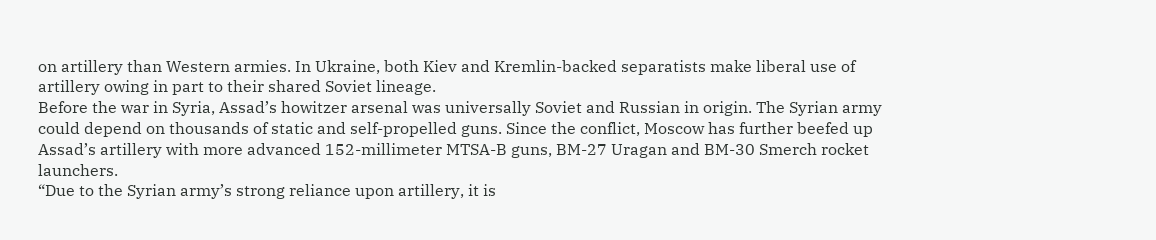on artillery than Western armies. In Ukraine, both Kiev and Kremlin-backed separatists make liberal use of artillery owing in part to their shared Soviet lineage.
Before the war in Syria, Assad’s howitzer arsenal was universally Soviet and Russian in origin. The Syrian army could depend on thousands of static and self-propelled guns. Since the conflict, Moscow has further beefed up Assad’s artillery with more advanced 152-millimeter MTSA-B guns, BM-27 Uragan and BM-30 Smerch rocket launchers.
“Due to the Syrian army’s strong reliance upon artillery, it is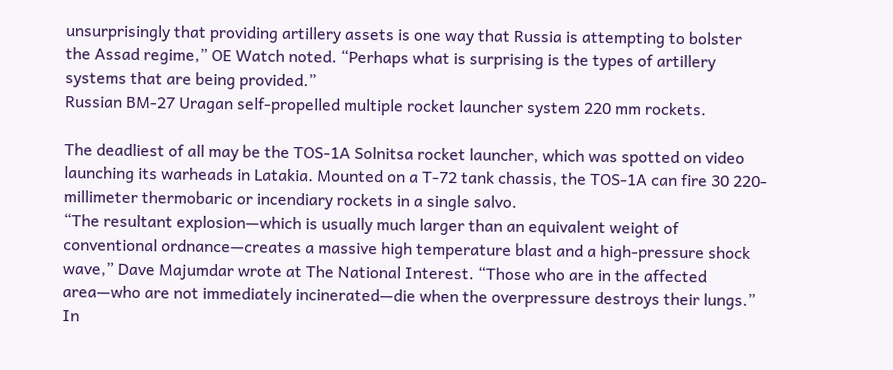unsurprisingly that providing artillery assets is one way that Russia is attempting to bolster the Assad regime,” OE Watch noted. “Perhaps what is surprising is the types of artillery systems that are being provided.”
Russian BM-27 Uragan self-propelled multiple rocket launcher system 220 mm rockets.

The deadliest of all may be the TOS-1A Solnitsa rocket launcher, which was spotted on video launching its warheads in Latakia. Mounted on a T-72 tank chassis, the TOS-1A can fire 30 220-millimeter thermobaric or incendiary rockets in a single salvo.
“The resultant explosion—which is usually much larger than an equivalent weight of conventional ordnance—creates a massive high temperature blast and a high-pressure shock wave,” Dave Majumdar wrote at The National Interest. “Those who are in the affected area—who are not immediately incinerated—die when the overpressure destroys their lungs.”
In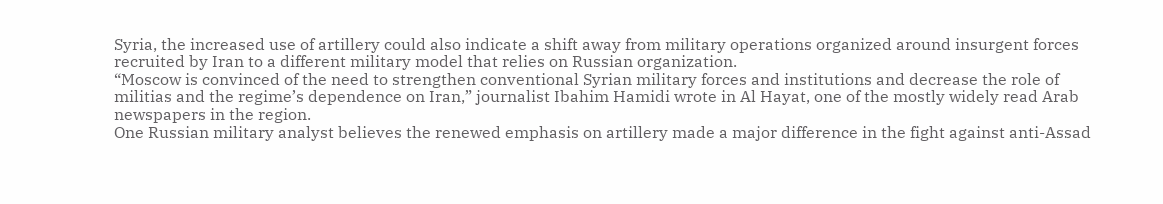Syria, the increased use of artillery could also indicate a shift away from military operations organized around insurgent forces recruited by Iran to a different military model that relies on Russian organization.
“Moscow is convinced of the need to strengthen conventional Syrian military forces and institutions and decrease the role of militias and the regime’s dependence on Iran,” journalist Ibahim Hamidi wrote in Al Hayat, one of the mostly widely read Arab newspapers in the region.
One Russian military analyst believes the renewed emphasis on artillery made a major difference in the fight against anti-Assad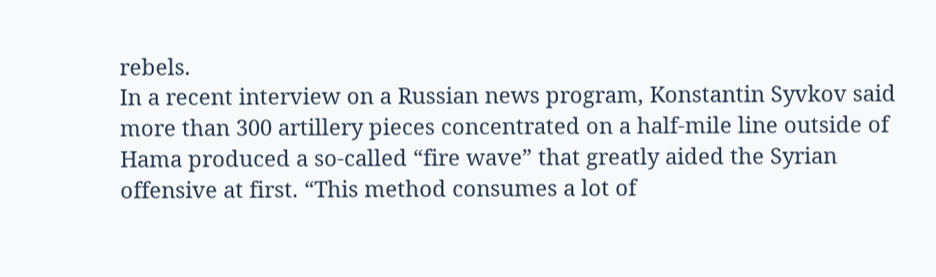rebels.
In a recent interview on a Russian news program, Konstantin Syvkov said more than 300 artillery pieces concentrated on a half-mile line outside of Hama produced a so-called “fire wave” that greatly aided the Syrian offensive at first. “This method consumes a lot of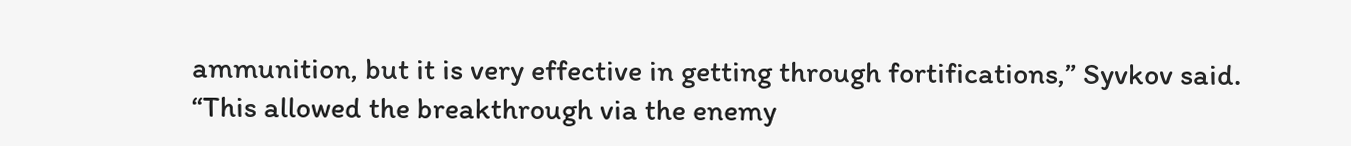ammunition, but it is very effective in getting through fortifications,” Syvkov said. “This allowed the breakthrough via the enemy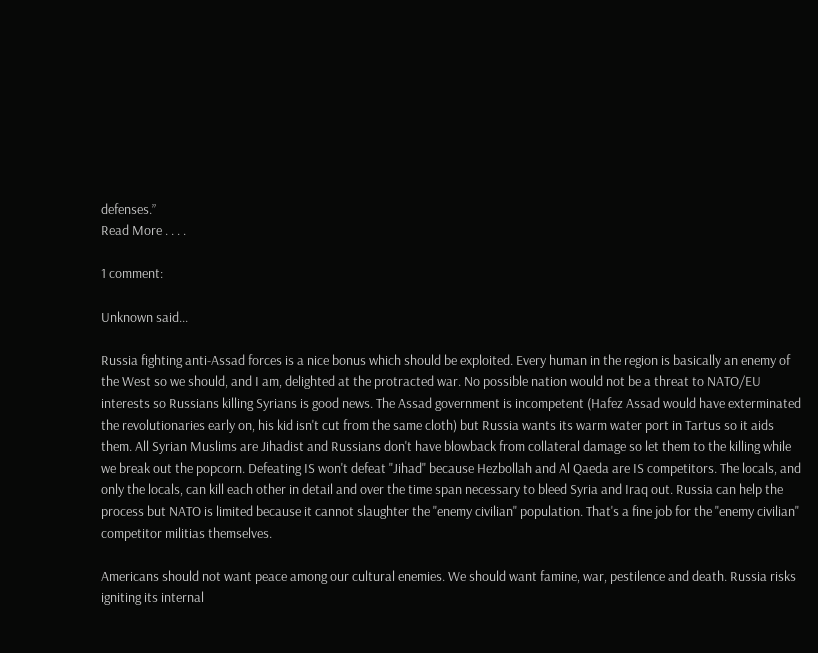defenses.”
Read More . . . .

1 comment:

Unknown said...

Russia fighting anti-Assad forces is a nice bonus which should be exploited. Every human in the region is basically an enemy of the West so we should, and I am, delighted at the protracted war. No possible nation would not be a threat to NATO/EU interests so Russians killing Syrians is good news. The Assad government is incompetent (Hafez Assad would have exterminated the revolutionaries early on, his kid isn't cut from the same cloth) but Russia wants its warm water port in Tartus so it aids them. All Syrian Muslims are Jihadist and Russians don't have blowback from collateral damage so let them to the killing while we break out the popcorn. Defeating IS won't defeat "Jihad" because Hezbollah and Al Qaeda are IS competitors. The locals, and only the locals, can kill each other in detail and over the time span necessary to bleed Syria and Iraq out. Russia can help the process but NATO is limited because it cannot slaughter the "enemy civilian" population. That's a fine job for the "enemy civilian" competitor militias themselves.

Americans should not want peace among our cultural enemies. We should want famine, war, pestilence and death. Russia risks igniting its internal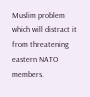Muslim problem which will distract it from threatening eastern NATO members.